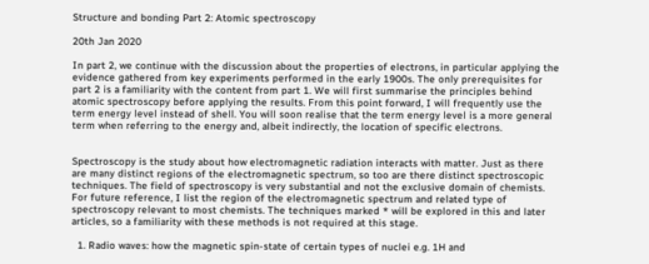Structure and bonding Part 2: Atomic spectroscopy

20th Jan 2020

In part 2, we continue with the discussion about the properties of electrons, in particular applying the evidence gathered from key experiments performed in the early 1900s. The only prerequisites for part 2 is a familiarity with the content from part 1. We will first summarise the principles behind atomic spectroscopy before applying the results. From this point forward, I will frequently use the term energy level instead of shell. You will soon realise that the term energy level is a more general term when referring to the energy and, albeit indirectly, the location of specific electrons.


Spectroscopy is the study about how electromagnetic radiation interacts with matter. Just as there are many distinct regions of the electromagnetic spectrum, so too are there distinct spectroscopic techniques. The field of spectroscopy is very substantial and not the exclusive domain of chemists. For future reference, I list the region of the electromagnetic spectrum and related type of spectroscopy relevant to most chemists. The techniques marked * will be explored in this and later articles, so a familiarity with these methods is not required at this stage.

  1. Radio waves: how the magnetic spin-state of certain types of nuclei e.g. 1H and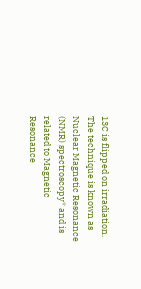13C is flipped on irradiation. The technique is known as Nuclear Magnetic Resonance (NMR) spectroscopy* and is related to Magnetic Resonance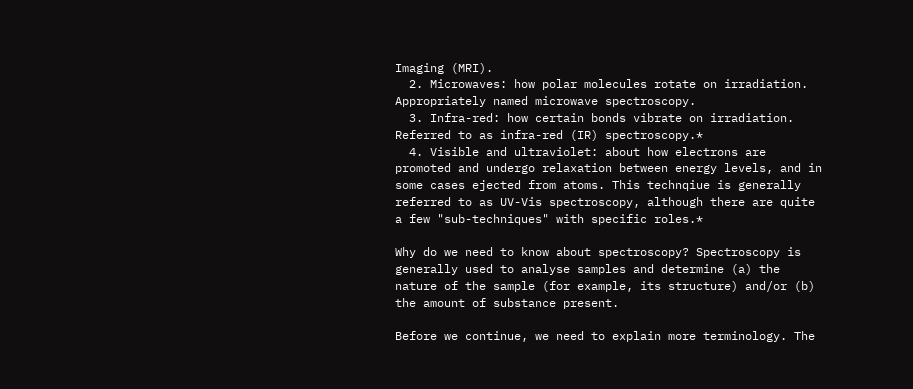Imaging (MRI).
  2. Microwaves: how polar molecules rotate on irradiation. Appropriately named microwave spectroscopy.
  3. Infra-red: how certain bonds vibrate on irradiation. Referred to as infra-red (IR) spectroscopy.*
  4. Visible and ultraviolet: about how electrons are promoted and undergo relaxation between energy levels, and in some cases ejected from atoms. This technqiue is generally referred to as UV-Vis spectroscopy, although there are quite a few "sub-techniques" with specific roles.*

Why do we need to know about spectroscopy? Spectroscopy is generally used to analyse samples and determine (a) the nature of the sample (for example, its structure) and/or (b) the amount of substance present.

Before we continue, we need to explain more terminology. The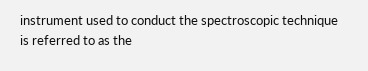instrument used to conduct the spectroscopic technique is referred to as the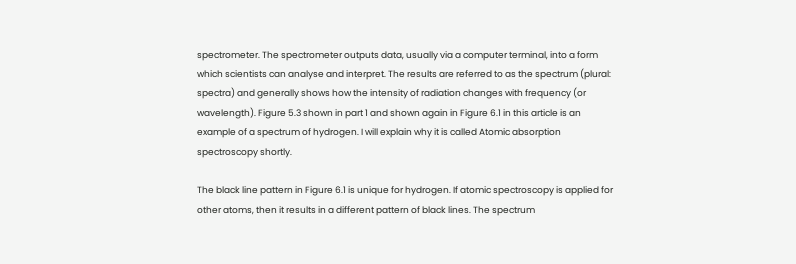spectrometer. The spectrometer outputs data, usually via a computer terminal, into a form which scientists can analyse and interpret. The results are referred to as the spectrum (plural: spectra) and generally shows how the intensity of radiation changes with frequency (or wavelength). Figure 5.3 shown in part 1 and shown again in Figure 6.1 in this article is an example of a spectrum of hydrogen. I will explain why it is called Atomic absorption spectroscopy shortly.

The black line pattern in Figure 6.1 is unique for hydrogen. If atomic spectroscopy is applied for other atoms, then it results in a different pattern of black lines. The spectrum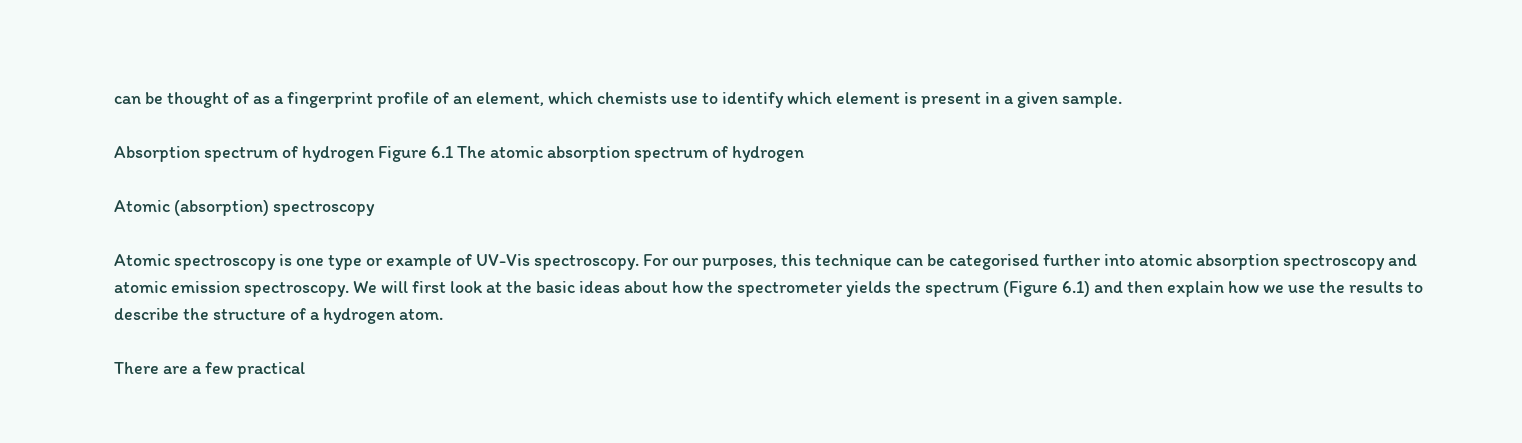can be thought of as a fingerprint profile of an element, which chemists use to identify which element is present in a given sample.

Absorption spectrum of hydrogen Figure 6.1 The atomic absorption spectrum of hydrogen

Atomic (absorption) spectroscopy

Atomic spectroscopy is one type or example of UV-Vis spectroscopy. For our purposes, this technique can be categorised further into atomic absorption spectroscopy and atomic emission spectroscopy. We will first look at the basic ideas about how the spectrometer yields the spectrum (Figure 6.1) and then explain how we use the results to describe the structure of a hydrogen atom.

There are a few practical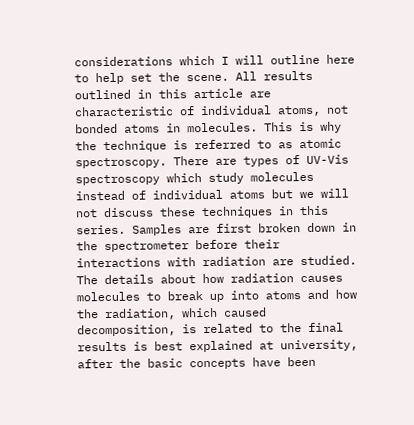considerations which I will outline here to help set the scene. All results outlined in this article are characteristic of individual atoms, not bonded atoms in molecules. This is why the technique is referred to as atomic spectroscopy. There are types of UV-Vis spectroscopy which study molecules instead of individual atoms but we will not discuss these techniques in this series. Samples are first broken down in the spectrometer before their interactions with radiation are studied. The details about how radiation causes molecules to break up into atoms and how the radiation, which caused decomposition, is related to the final results is best explained at university, after the basic concepts have been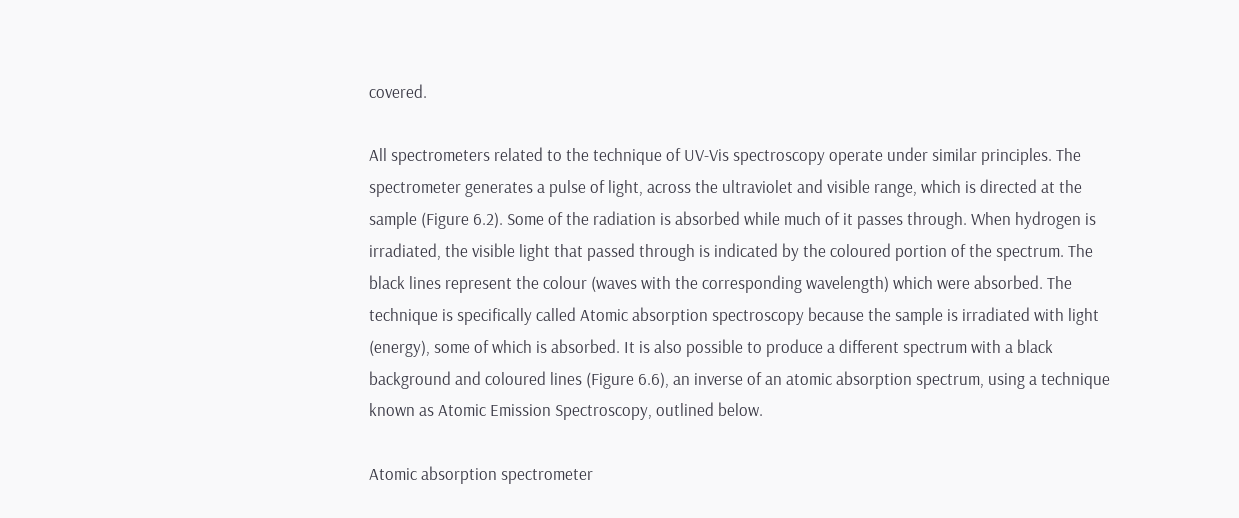covered.

All spectrometers related to the technique of UV-Vis spectroscopy operate under similar principles. The spectrometer generates a pulse of light, across the ultraviolet and visible range, which is directed at the sample (Figure 6.2). Some of the radiation is absorbed while much of it passes through. When hydrogen is irradiated, the visible light that passed through is indicated by the coloured portion of the spectrum. The black lines represent the colour (waves with the corresponding wavelength) which were absorbed. The technique is specifically called Atomic absorption spectroscopy because the sample is irradiated with light (energy), some of which is absorbed. It is also possible to produce a different spectrum with a black background and coloured lines (Figure 6.6), an inverse of an atomic absorption spectrum, using a technique known as Atomic Emission Spectroscopy, outlined below.

Atomic absorption spectrometer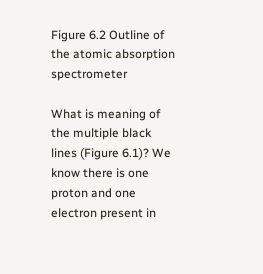Figure 6.2 Outline of the atomic absorption spectrometer

What is meaning of the multiple black lines (Figure 6.1)? We know there is one proton and one electron present in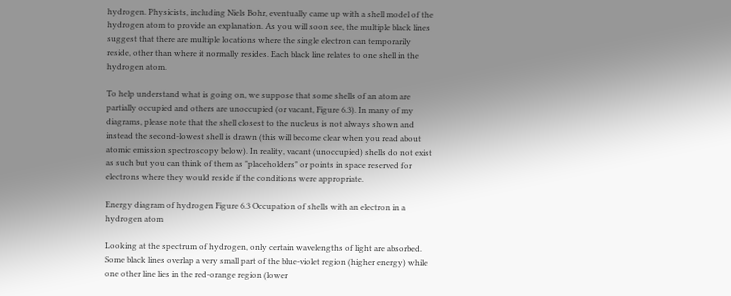hydrogen. Physicists, including Niels Bohr, eventually came up with a shell model of the hydrogen atom to provide an explanation. As you will soon see, the multiple black lines suggest that there are multiple locations where the single electron can temporarily reside, other than where it normally resides. Each black line relates to one shell in the hydrogen atom.

To help understand what is going on, we suppose that some shells of an atom are partially occupied and others are unoccupied (or vacant, Figure 6.3). In many of my diagrams, please note that the shell closest to the nucleus is not always shown and instead the second-lowest shell is drawn (this will become clear when you read about atomic emission spectroscopy below). In reality, vacant (unoccupied) shells do not exist as such but you can think of them as "placeholders" or points in space reserved for electrons where they would reside if the conditions were appropriate.

Energy diagram of hydrogen Figure 6.3 Occupation of shells with an electron in a hydrogen atom

Looking at the spectrum of hydrogen, only certain wavelengths of light are absorbed. Some black lines overlap a very small part of the blue-violet region (higher energy) while one other line lies in the red-orange region (lower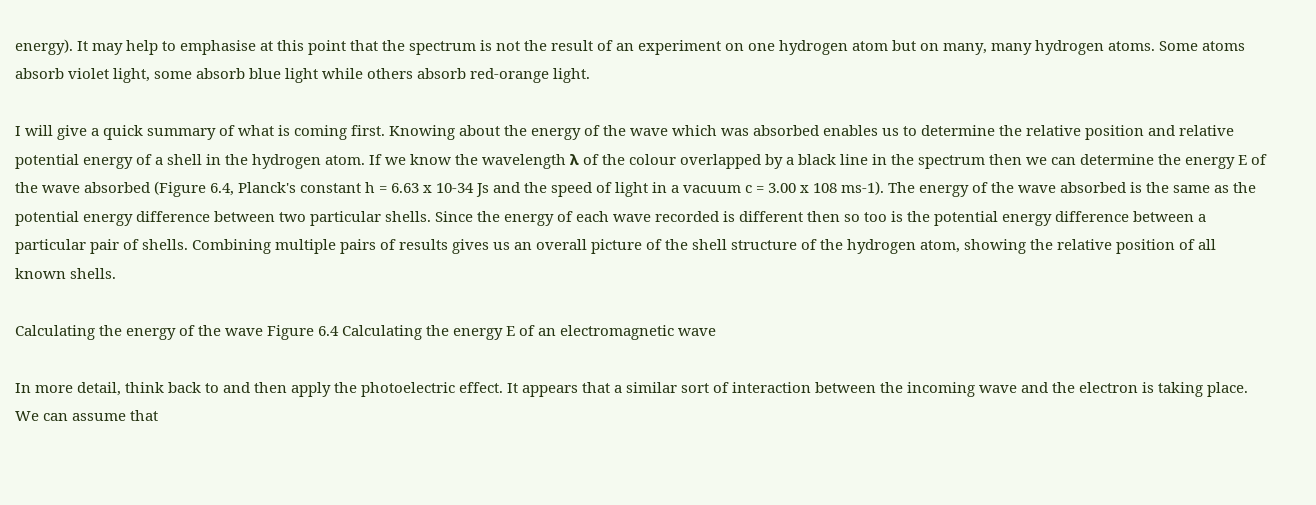energy). It may help to emphasise at this point that the spectrum is not the result of an experiment on one hydrogen atom but on many, many hydrogen atoms. Some atoms absorb violet light, some absorb blue light while others absorb red-orange light.

I will give a quick summary of what is coming first. Knowing about the energy of the wave which was absorbed enables us to determine the relative position and relative potential energy of a shell in the hydrogen atom. If we know the wavelength λ of the colour overlapped by a black line in the spectrum then we can determine the energy E of the wave absorbed (Figure 6.4, Planck's constant h = 6.63 x 10-34 Js and the speed of light in a vacuum c = 3.00 x 108 ms-1). The energy of the wave absorbed is the same as the potential energy difference between two particular shells. Since the energy of each wave recorded is different then so too is the potential energy difference between a particular pair of shells. Combining multiple pairs of results gives us an overall picture of the shell structure of the hydrogen atom, showing the relative position of all known shells.

Calculating the energy of the wave Figure 6.4 Calculating the energy E of an electromagnetic wave

In more detail, think back to and then apply the photoelectric effect. It appears that a similar sort of interaction between the incoming wave and the electron is taking place. We can assume that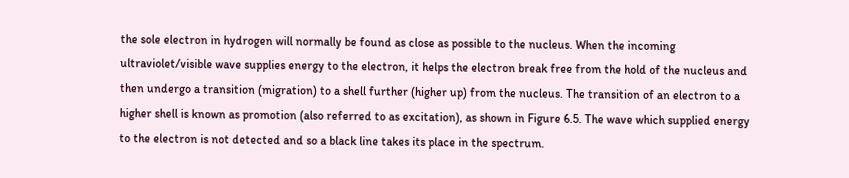the sole electron in hydrogen will normally be found as close as possible to the nucleus. When the incoming ultraviolet/visible wave supplies energy to the electron, it helps the electron break free from the hold of the nucleus and then undergo a transition (migration) to a shell further (higher up) from the nucleus. The transition of an electron to a higher shell is known as promotion (also referred to as excitation), as shown in Figure 6.5. The wave which supplied energy to the electron is not detected and so a black line takes its place in the spectrum.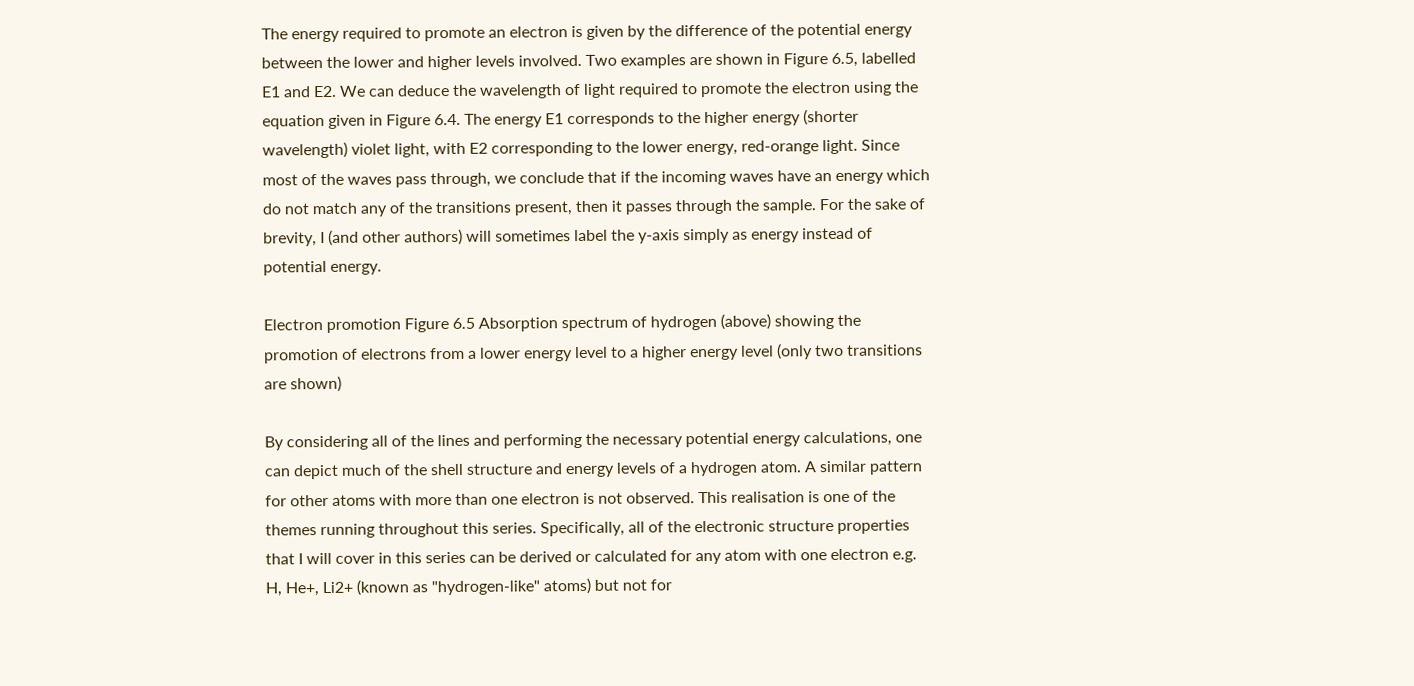The energy required to promote an electron is given by the difference of the potential energy between the lower and higher levels involved. Two examples are shown in Figure 6.5, labelled E1 and E2. We can deduce the wavelength of light required to promote the electron using the equation given in Figure 6.4. The energy E1 corresponds to the higher energy (shorter wavelength) violet light, with E2 corresponding to the lower energy, red-orange light. Since most of the waves pass through, we conclude that if the incoming waves have an energy which do not match any of the transitions present, then it passes through the sample. For the sake of brevity, I (and other authors) will sometimes label the y-axis simply as energy instead of potential energy.

Electron promotion Figure 6.5 Absorption spectrum of hydrogen (above) showing the promotion of electrons from a lower energy level to a higher energy level (only two transitions are shown)

By considering all of the lines and performing the necessary potential energy calculations, one can depict much of the shell structure and energy levels of a hydrogen atom. A similar pattern for other atoms with more than one electron is not observed. This realisation is one of the themes running throughout this series. Specifically, all of the electronic structure properties that I will cover in this series can be derived or calculated for any atom with one electron e.g. H, He+, Li2+ (known as "hydrogen-like" atoms) but not for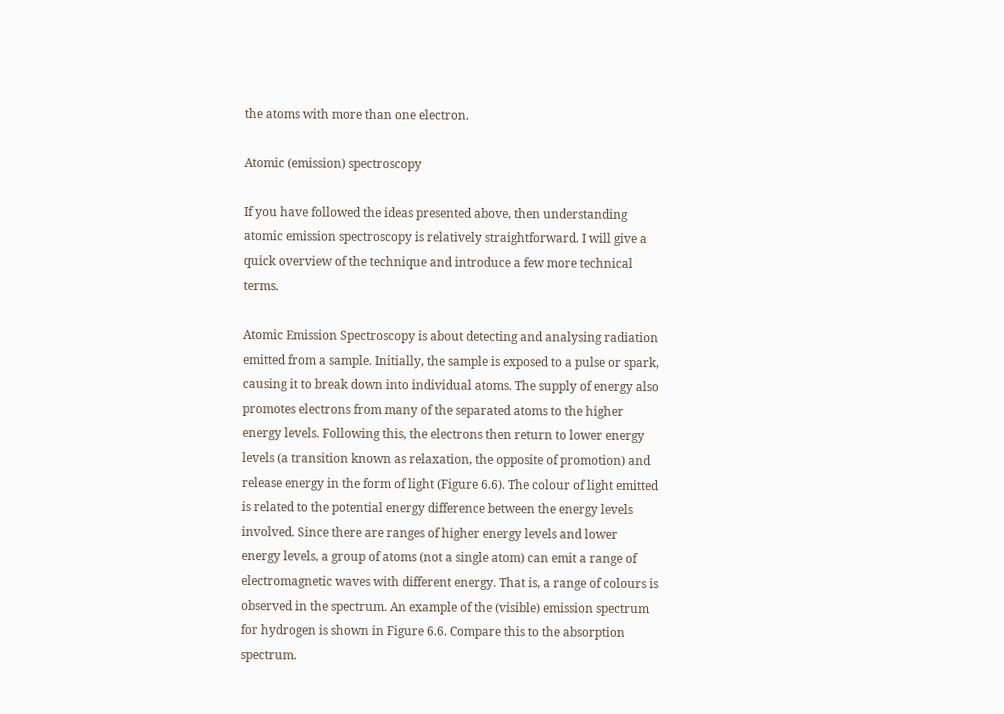the atoms with more than one electron.

Atomic (emission) spectroscopy

If you have followed the ideas presented above, then understanding atomic emission spectroscopy is relatively straightforward. I will give a quick overview of the technique and introduce a few more technical terms.

Atomic Emission Spectroscopy is about detecting and analysing radiation emitted from a sample. Initially, the sample is exposed to a pulse or spark, causing it to break down into individual atoms. The supply of energy also promotes electrons from many of the separated atoms to the higher energy levels. Following this, the electrons then return to lower energy levels (a transition known as relaxation, the opposite of promotion) and release energy in the form of light (Figure 6.6). The colour of light emitted is related to the potential energy difference between the energy levels involved. Since there are ranges of higher energy levels and lower energy levels, a group of atoms (not a single atom) can emit a range of electromagnetic waves with different energy. That is, a range of colours is observed in the spectrum. An example of the (visible) emission spectrum for hydrogen is shown in Figure 6.6. Compare this to the absorption spectrum.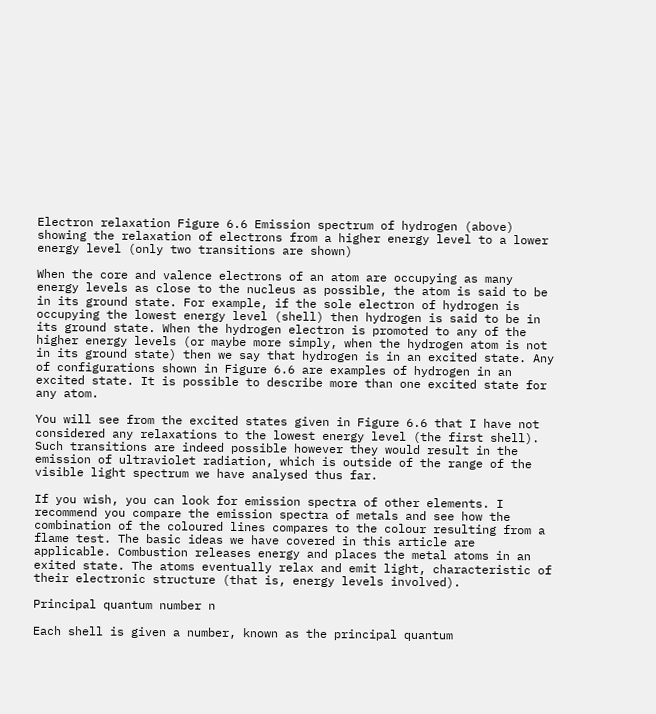Electron relaxation Figure 6.6 Emission spectrum of hydrogen (above) showing the relaxation of electrons from a higher energy level to a lower energy level (only two transitions are shown)

When the core and valence electrons of an atom are occupying as many energy levels as close to the nucleus as possible, the atom is said to be in its ground state. For example, if the sole electron of hydrogen is occupying the lowest energy level (shell) then hydrogen is said to be in its ground state. When the hydrogen electron is promoted to any of the higher energy levels (or maybe more simply, when the hydrogen atom is not in its ground state) then we say that hydrogen is in an excited state. Any of configurations shown in Figure 6.6 are examples of hydrogen in an excited state. It is possible to describe more than one excited state for any atom.

You will see from the excited states given in Figure 6.6 that I have not considered any relaxations to the lowest energy level (the first shell). Such transitions are indeed possible however they would result in the emission of ultraviolet radiation, which is outside of the range of the visible light spectrum we have analysed thus far.

If you wish, you can look for emission spectra of other elements. I recommend you compare the emission spectra of metals and see how the combination of the coloured lines compares to the colour resulting from a flame test. The basic ideas we have covered in this article are applicable. Combustion releases energy and places the metal atoms in an exited state. The atoms eventually relax and emit light, characteristic of their electronic structure (that is, energy levels involved).

Principal quantum number n

Each shell is given a number, known as the principal quantum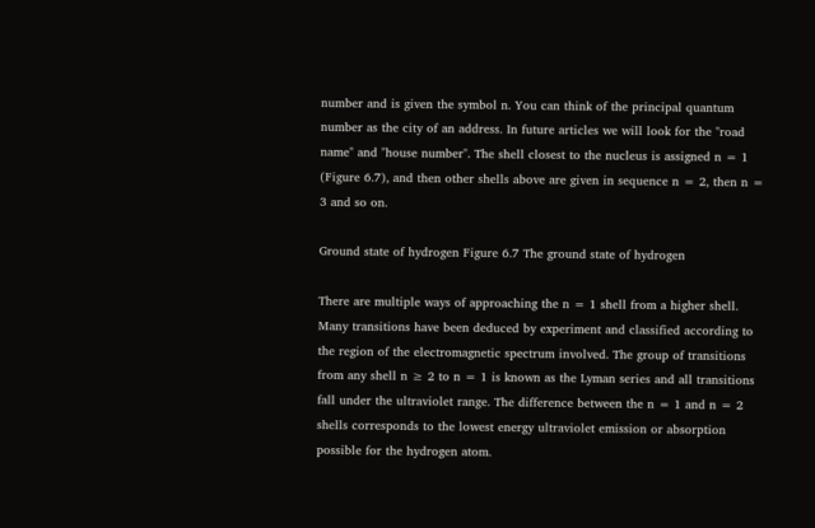number and is given the symbol n. You can think of the principal quantum number as the city of an address. In future articles we will look for the "road name" and "house number". The shell closest to the nucleus is assigned n = 1 (Figure 6.7), and then other shells above are given in sequence n = 2, then n = 3 and so on.

Ground state of hydrogen Figure 6.7 The ground state of hydrogen

There are multiple ways of approaching the n = 1 shell from a higher shell. Many transitions have been deduced by experiment and classified according to the region of the electromagnetic spectrum involved. The group of transitions from any shell n ≥ 2 to n = 1 is known as the Lyman series and all transitions fall under the ultraviolet range. The difference between the n = 1 and n = 2 shells corresponds to the lowest energy ultraviolet emission or absorption possible for the hydrogen atom.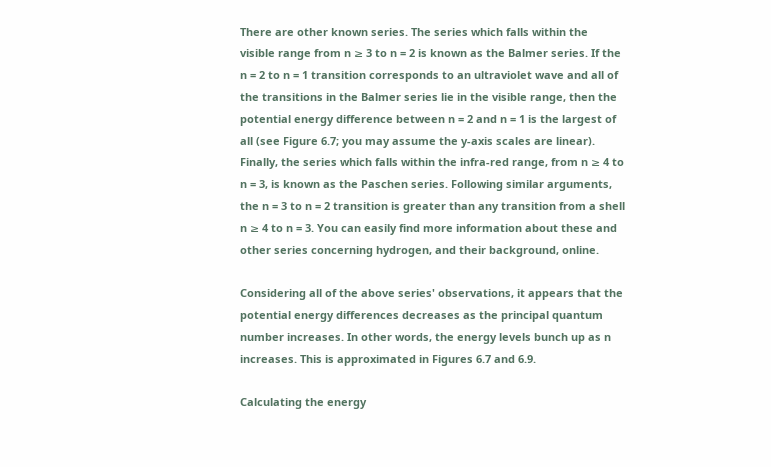There are other known series. The series which falls within the visible range from n ≥ 3 to n = 2 is known as the Balmer series. If the n = 2 to n = 1 transition corresponds to an ultraviolet wave and all of the transitions in the Balmer series lie in the visible range, then the potential energy difference between n = 2 and n = 1 is the largest of all (see Figure 6.7; you may assume the y-axis scales are linear). Finally, the series which falls within the infra-red range, from n ≥ 4 to n = 3, is known as the Paschen series. Following similar arguments, the n = 3 to n = 2 transition is greater than any transition from a shell n ≥ 4 to n = 3. You can easily find more information about these and other series concerning hydrogen, and their background, online.

Considering all of the above series' observations, it appears that the potential energy differences decreases as the principal quantum number increases. In other words, the energy levels bunch up as n increases. This is approximated in Figures 6.7 and 6.9.

Calculating the energy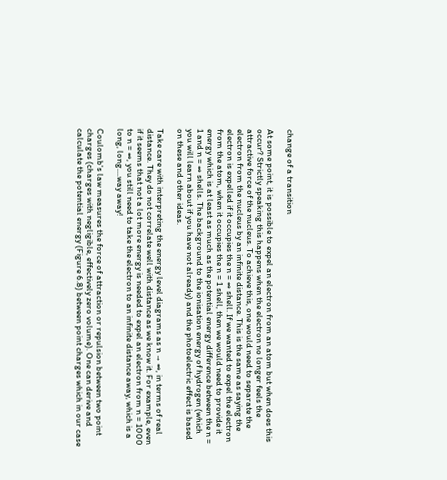change of a transition

At some point, it is possible to expel an electron from an atom but when does this occur? Strictly speaking this happens when the electron no longer feels the attractive force of the nucleus. To achieve this, one would need to separate the electron from the nucleus by an infinite distance. This is the same as saying the electron is expelled if it occupies the n = ∞ shell. If we wanted to expel the electron from the atom, when it occupies the n = 1 shell, then we would need to provide it energy which is at least as much as the potential energy difference between the n = 1 and n = ∞ shells. The background to the ionisation energy of hydrogen (which you will learn about if you have not already) and the photoelectric effect is based on these and other ideas.

Take care with interpreting the energy level diagrams as n → ∞, in terms of real distance. They do not correlate well with distance as we know it. For example, even if it seems that not a lot more energy is needed to expel an electron from n = 1000 to n = ∞, you still need to take the electron to an infinite distance away, which is a long, long....way away!

Coulomb's law measures the force of attraction or repulsion between two point charges (charges with negligible, effectively zero volume). One can derive and calculate the potential energy (Figure 6.8) between point charges which in our case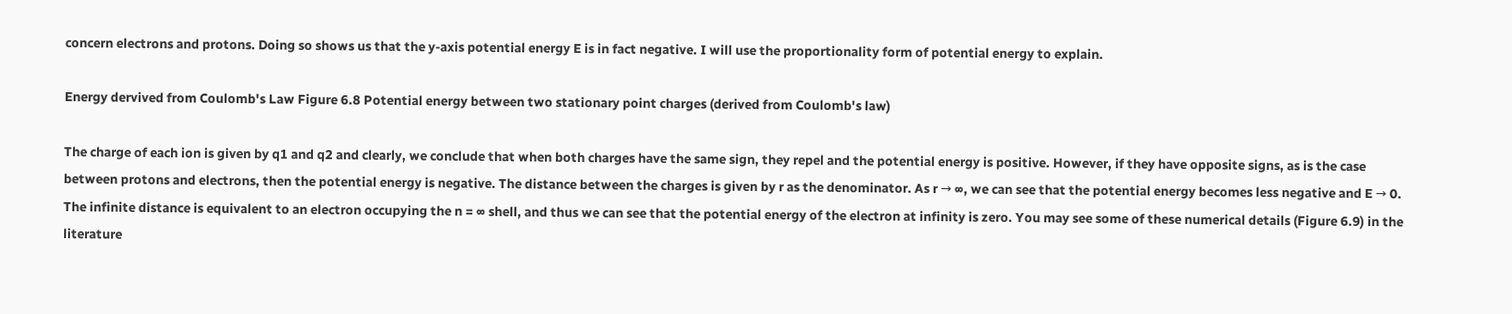concern electrons and protons. Doing so shows us that the y-axis potential energy E is in fact negative. I will use the proportionality form of potential energy to explain.

Energy dervived from Coulomb's Law Figure 6.8 Potential energy between two stationary point charges (derived from Coulomb's law)

The charge of each ion is given by q1 and q2 and clearly, we conclude that when both charges have the same sign, they repel and the potential energy is positive. However, if they have opposite signs, as is the case between protons and electrons, then the potential energy is negative. The distance between the charges is given by r as the denominator. As r → ∞, we can see that the potential energy becomes less negative and E → 0. The infinite distance is equivalent to an electron occupying the n = ∞ shell, and thus we can see that the potential energy of the electron at infinity is zero. You may see some of these numerical details (Figure 6.9) in the literature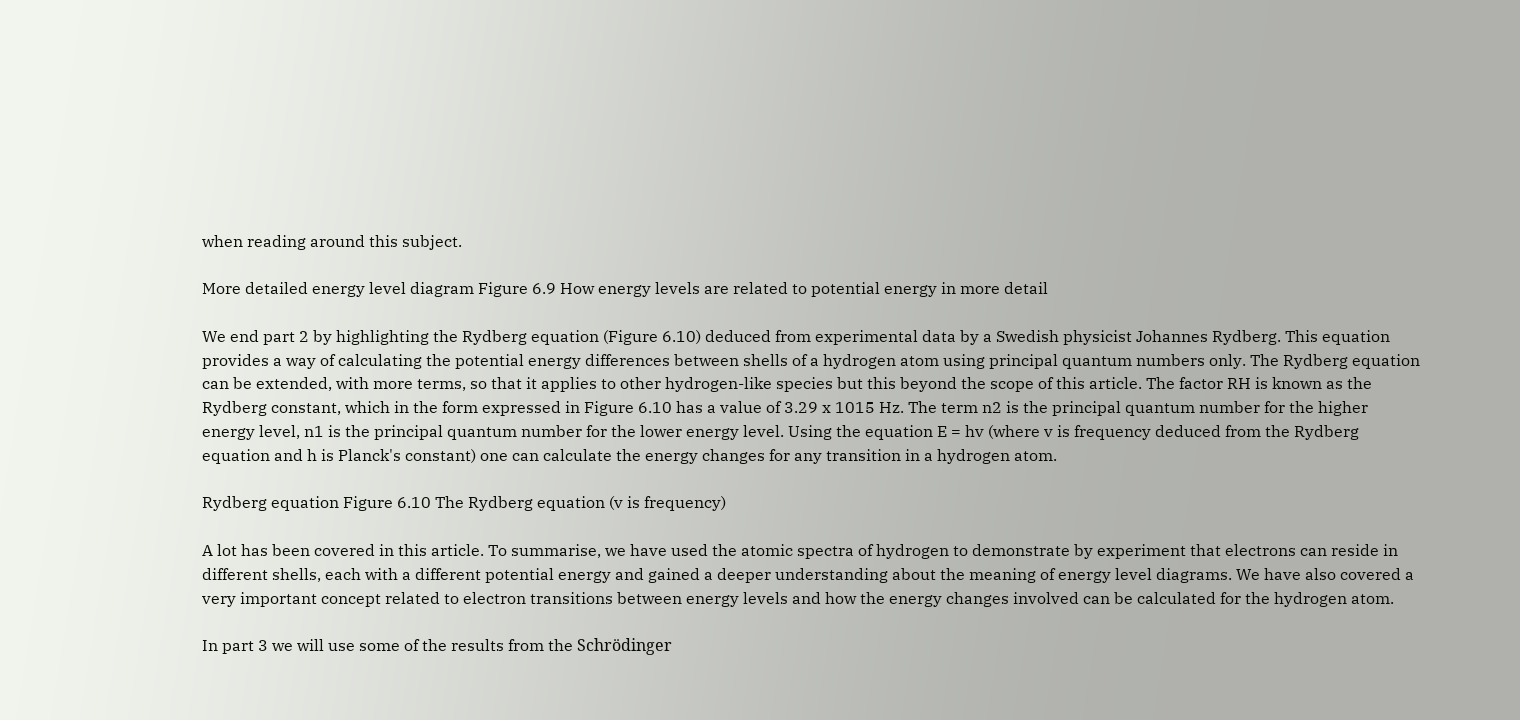when reading around this subject.

More detailed energy level diagram Figure 6.9 How energy levels are related to potential energy in more detail

We end part 2 by highlighting the Rydberg equation (Figure 6.10) deduced from experimental data by a Swedish physicist Johannes Rydberg. This equation provides a way of calculating the potential energy differences between shells of a hydrogen atom using principal quantum numbers only. The Rydberg equation can be extended, with more terms, so that it applies to other hydrogen-like species but this beyond the scope of this article. The factor RH is known as the Rydberg constant, which in the form expressed in Figure 6.10 has a value of 3.29 x 1015 Hz. The term n2 is the principal quantum number for the higher energy level, n1 is the principal quantum number for the lower energy level. Using the equation E = hv (where v is frequency deduced from the Rydberg equation and h is Planck's constant) one can calculate the energy changes for any transition in a hydrogen atom.

Rydberg equation Figure 6.10 The Rydberg equation (v is frequency)

A lot has been covered in this article. To summarise, we have used the atomic spectra of hydrogen to demonstrate by experiment that electrons can reside in different shells, each with a different potential energy and gained a deeper understanding about the meaning of energy level diagrams. We have also covered a very important concept related to electron transitions between energy levels and how the energy changes involved can be calculated for the hydrogen atom.

In part 3 we will use some of the results from the Schrödinger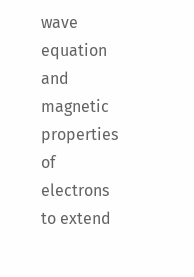wave equation and magnetic properties of electrons to extend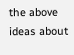the above ideas about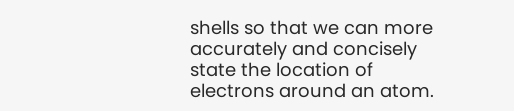shells so that we can more accurately and concisely state the location of electrons around an atom.